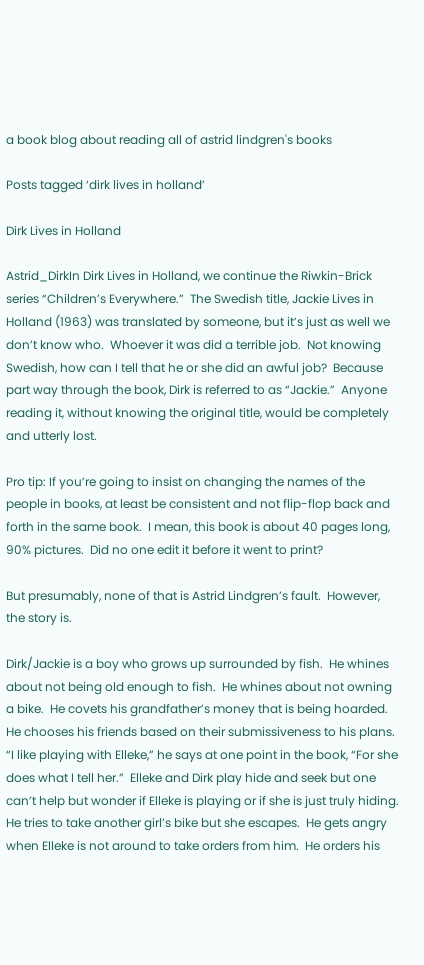a book blog about reading all of astrid lindgren's books

Posts tagged ‘dirk lives in holland’

Dirk Lives in Holland

Astrid_DirkIn Dirk Lives in Holland, we continue the Riwkin-Brick series “Children’s Everywhere.”  The Swedish title, Jackie Lives in Holland (1963) was translated by someone, but it’s just as well we don’t know who.  Whoever it was did a terrible job.  Not knowing Swedish, how can I tell that he or she did an awful job?  Because part way through the book, Dirk is referred to as “Jackie.”  Anyone reading it, without knowing the original title, would be completely and utterly lost.

Pro tip: If you’re going to insist on changing the names of the people in books, at least be consistent and not flip-flop back and forth in the same book.  I mean, this book is about 40 pages long, 90% pictures.  Did no one edit it before it went to print?

But presumably, none of that is Astrid Lindgren’s fault.  However, the story is.

Dirk/Jackie is a boy who grows up surrounded by fish.  He whines about not being old enough to fish.  He whines about not owning a bike.  He covets his grandfather’s money that is being hoarded.  He chooses his friends based on their submissiveness to his plans.  “I like playing with Elleke,” he says at one point in the book, “For she does what I tell her.”  Elleke and Dirk play hide and seek but one can’t help but wonder if Elleke is playing or if she is just truly hiding.  He tries to take another girl’s bike but she escapes.  He gets angry when Elleke is not around to take orders from him.  He orders his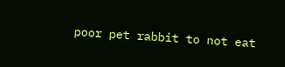poor pet rabbit to not eat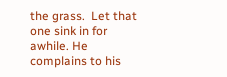the grass.  Let that one sink in for awhile. He complains to his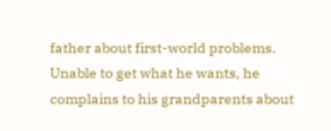father about first-world problems.  Unable to get what he wants, he complains to his grandparents about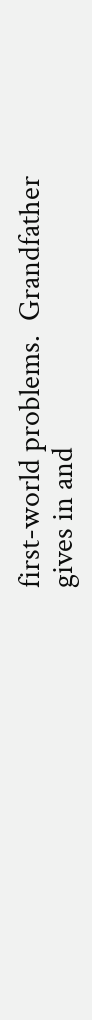first-world problems.  Grandfather gives in and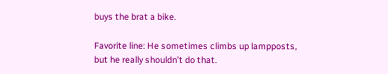buys the brat a bike.

Favorite line: He sometimes climbs up lampposts, but he really shouldn’t do that.